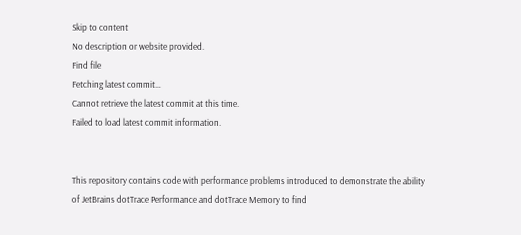Skip to content
No description or website provided.
Find file
Fetching latest commit…
Cannot retrieve the latest commit at this time.
Failed to load latest commit information.


This repository contains code with performance problems introduced to demonstrate the ability of JetBrains dotTrace Performance and dotTrace Memory to find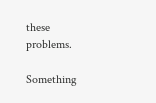these problems.

Something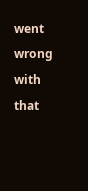went wrong with that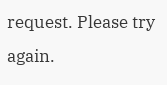request. Please try again.